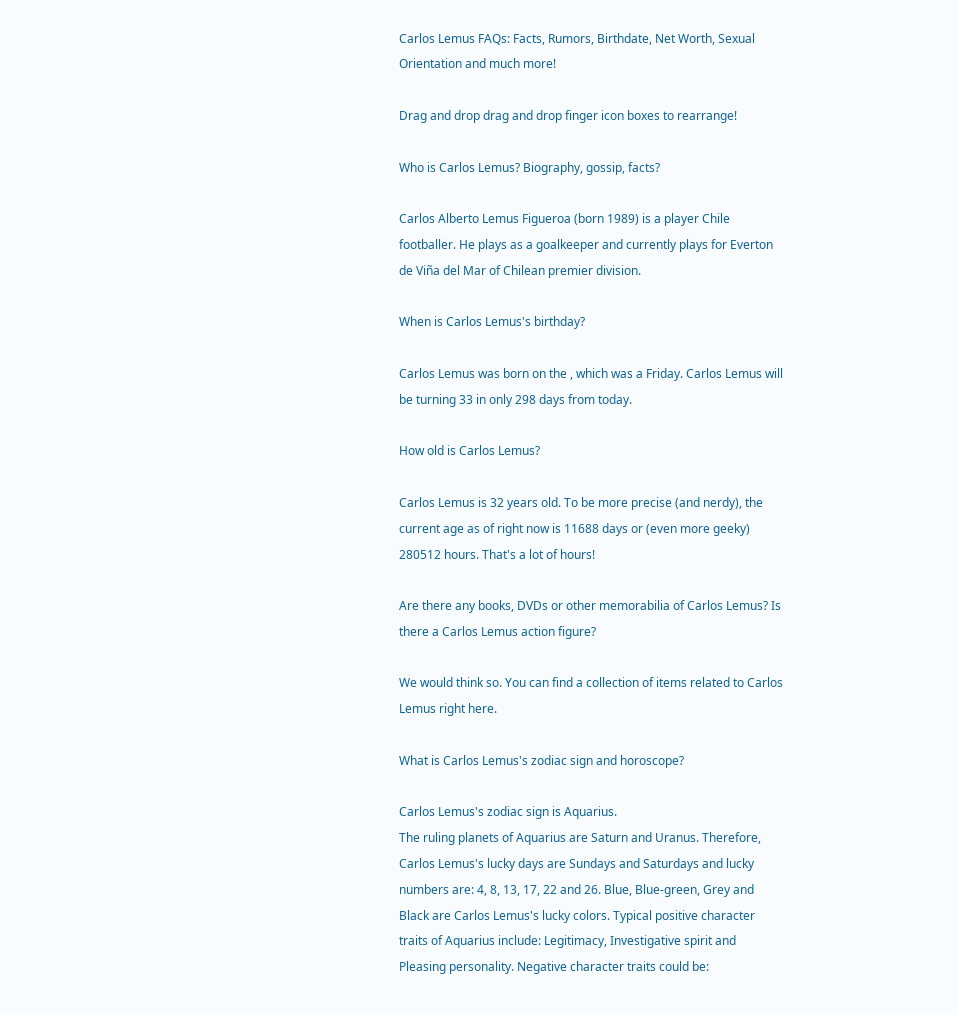Carlos Lemus FAQs: Facts, Rumors, Birthdate, Net Worth, Sexual Orientation and much more!

Drag and drop drag and drop finger icon boxes to rearrange!

Who is Carlos Lemus? Biography, gossip, facts?

Carlos Alberto Lemus Figueroa (born 1989) is a player Chile footballer. He plays as a goalkeeper and currently plays for Everton de Viña del Mar of Chilean premier division.

When is Carlos Lemus's birthday?

Carlos Lemus was born on the , which was a Friday. Carlos Lemus will be turning 33 in only 298 days from today.

How old is Carlos Lemus?

Carlos Lemus is 32 years old. To be more precise (and nerdy), the current age as of right now is 11688 days or (even more geeky) 280512 hours. That's a lot of hours!

Are there any books, DVDs or other memorabilia of Carlos Lemus? Is there a Carlos Lemus action figure?

We would think so. You can find a collection of items related to Carlos Lemus right here.

What is Carlos Lemus's zodiac sign and horoscope?

Carlos Lemus's zodiac sign is Aquarius.
The ruling planets of Aquarius are Saturn and Uranus. Therefore, Carlos Lemus's lucky days are Sundays and Saturdays and lucky numbers are: 4, 8, 13, 17, 22 and 26. Blue, Blue-green, Grey and Black are Carlos Lemus's lucky colors. Typical positive character traits of Aquarius include: Legitimacy, Investigative spirit and Pleasing personality. Negative character traits could be: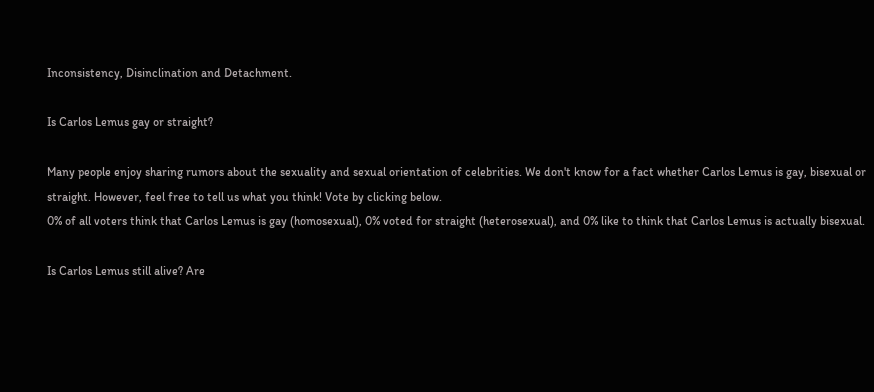Inconsistency, Disinclination and Detachment.

Is Carlos Lemus gay or straight?

Many people enjoy sharing rumors about the sexuality and sexual orientation of celebrities. We don't know for a fact whether Carlos Lemus is gay, bisexual or straight. However, feel free to tell us what you think! Vote by clicking below.
0% of all voters think that Carlos Lemus is gay (homosexual), 0% voted for straight (heterosexual), and 0% like to think that Carlos Lemus is actually bisexual.

Is Carlos Lemus still alive? Are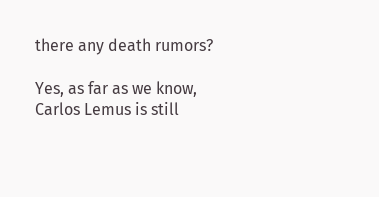there any death rumors?

Yes, as far as we know, Carlos Lemus is still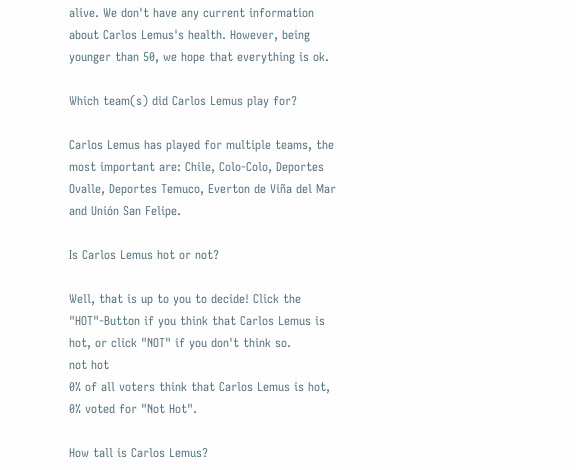alive. We don't have any current information about Carlos Lemus's health. However, being younger than 50, we hope that everything is ok.

Which team(s) did Carlos Lemus play for?

Carlos Lemus has played for multiple teams, the most important are: Chile, Colo-Colo, Deportes Ovalle, Deportes Temuco, Everton de Viña del Mar and Unión San Felipe.

Is Carlos Lemus hot or not?

Well, that is up to you to decide! Click the "HOT"-Button if you think that Carlos Lemus is hot, or click "NOT" if you don't think so.
not hot
0% of all voters think that Carlos Lemus is hot, 0% voted for "Not Hot".

How tall is Carlos Lemus?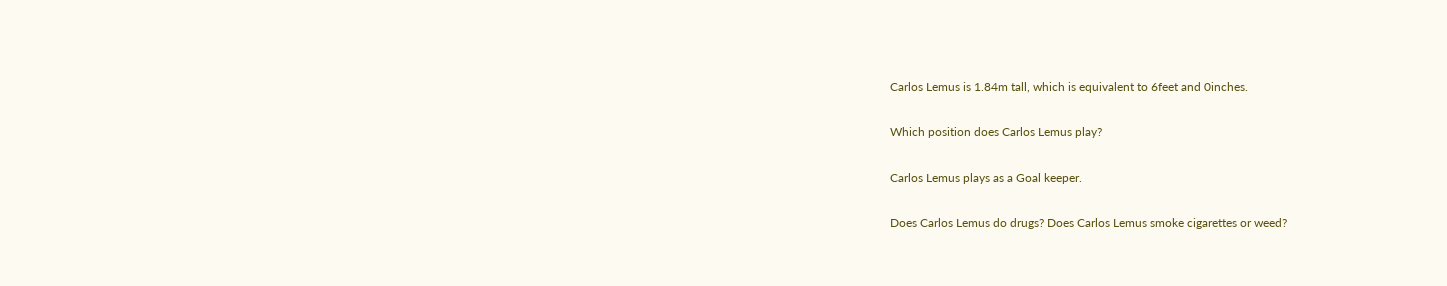Carlos Lemus is 1.84m tall, which is equivalent to 6feet and 0inches.

Which position does Carlos Lemus play?

Carlos Lemus plays as a Goal keeper.

Does Carlos Lemus do drugs? Does Carlos Lemus smoke cigarettes or weed?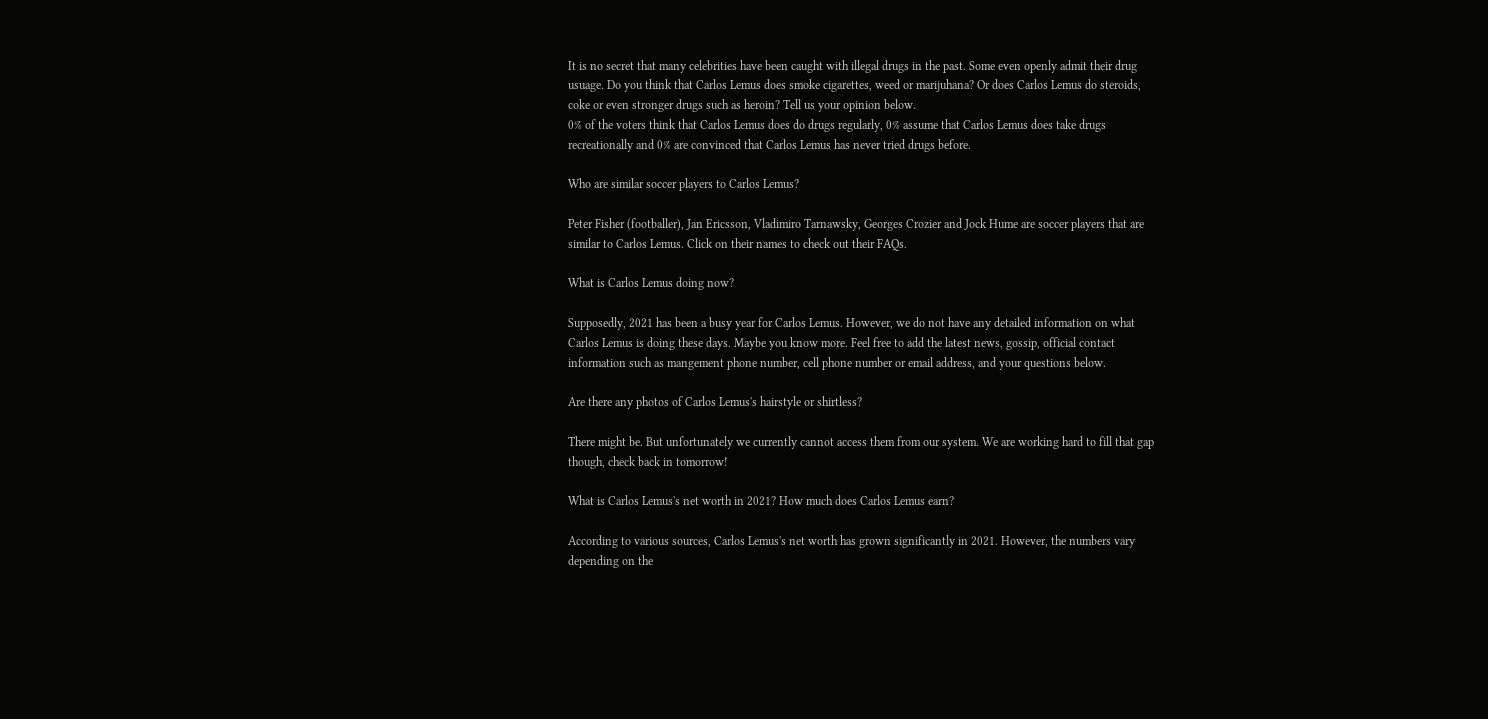It is no secret that many celebrities have been caught with illegal drugs in the past. Some even openly admit their drug usuage. Do you think that Carlos Lemus does smoke cigarettes, weed or marijuhana? Or does Carlos Lemus do steroids, coke or even stronger drugs such as heroin? Tell us your opinion below.
0% of the voters think that Carlos Lemus does do drugs regularly, 0% assume that Carlos Lemus does take drugs recreationally and 0% are convinced that Carlos Lemus has never tried drugs before.

Who are similar soccer players to Carlos Lemus?

Peter Fisher (footballer), Jan Ericsson, Vladimiro Tarnawsky, Georges Crozier and Jock Hume are soccer players that are similar to Carlos Lemus. Click on their names to check out their FAQs.

What is Carlos Lemus doing now?

Supposedly, 2021 has been a busy year for Carlos Lemus. However, we do not have any detailed information on what Carlos Lemus is doing these days. Maybe you know more. Feel free to add the latest news, gossip, official contact information such as mangement phone number, cell phone number or email address, and your questions below.

Are there any photos of Carlos Lemus's hairstyle or shirtless?

There might be. But unfortunately we currently cannot access them from our system. We are working hard to fill that gap though, check back in tomorrow!

What is Carlos Lemus's net worth in 2021? How much does Carlos Lemus earn?

According to various sources, Carlos Lemus's net worth has grown significantly in 2021. However, the numbers vary depending on the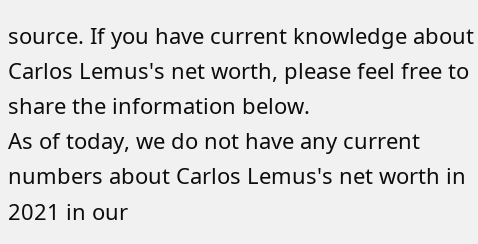source. If you have current knowledge about Carlos Lemus's net worth, please feel free to share the information below.
As of today, we do not have any current numbers about Carlos Lemus's net worth in 2021 in our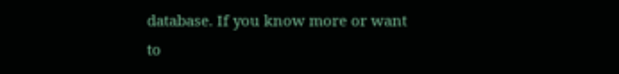database. If you know more or want to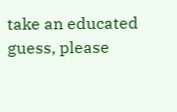take an educated guess, please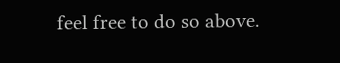feel free to do so above.